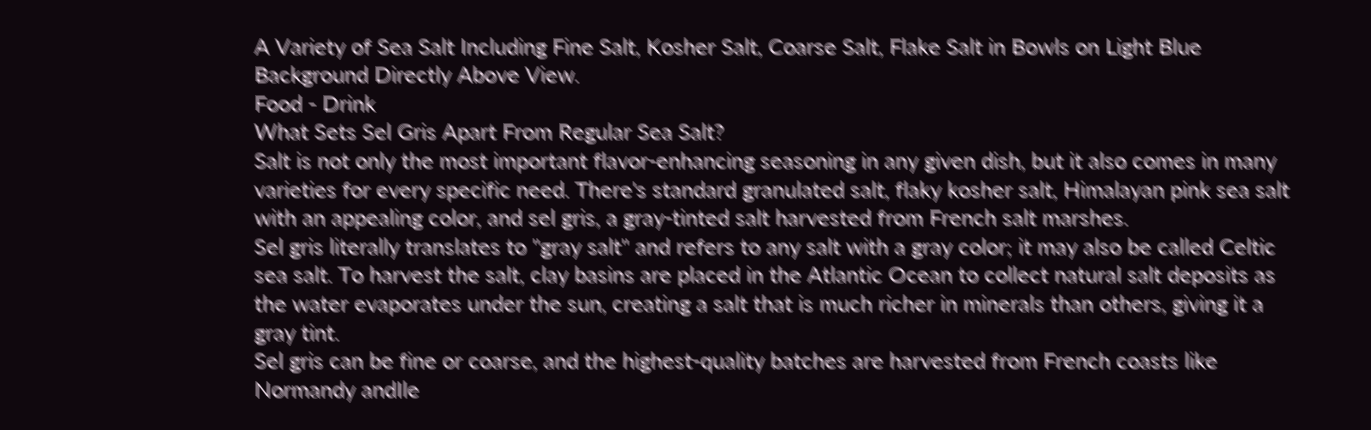A Variety of Sea Salt Including Fine Salt, Kosher Salt, Coarse Salt, Flake Salt in Bowls on Light Blue Background Directly Above View.
Food - Drink
What Sets Sel Gris Apart From Regular Sea Salt?
Salt is not only the most important flavor-enhancing seasoning in any given dish, but it also comes in many varieties for every specific need. There's standard granulated salt, flaky kosher salt, Himalayan pink sea salt with an appealing color, and sel gris, a gray-tinted salt harvested from French salt marshes.
Sel gris literally translates to "gray salt" and refers to any salt with a gray color; it may also be called Celtic sea salt. To harvest the salt, clay basins are placed in the Atlantic Ocean to collect natural salt deposits as the water evaporates under the sun, creating a salt that is much richer in minerals than others, giving it a gray tint.
Sel gris can be fine or coarse, and the highest-quality batches are harvested from French coasts like Normandy andIle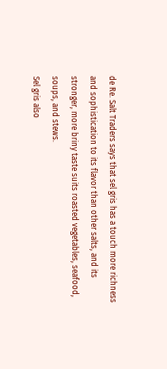de Re. Salt Traders says that sel gris has a touch more richness and sophistication to its flavor than other salts, and its stronger, more briny taste suits roasted vegetables, seafood, soups, and stews.
Sel gris also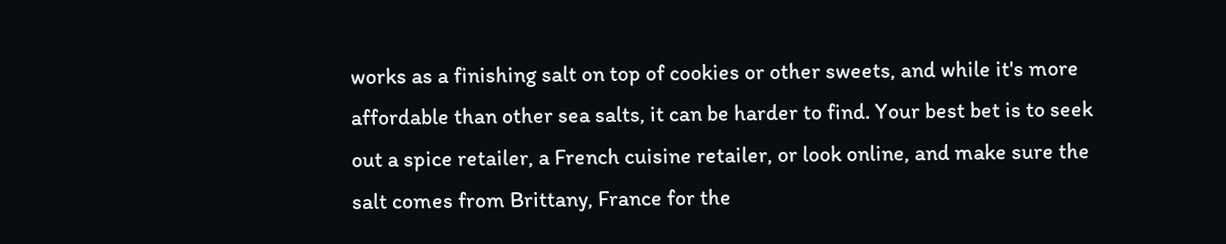works as a finishing salt on top of cookies or other sweets, and while it's more affordable than other sea salts, it can be harder to find. Your best bet is to seek out a spice retailer, a French cuisine retailer, or look online, and make sure the salt comes from Brittany, France for the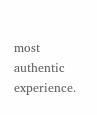most authentic experience.